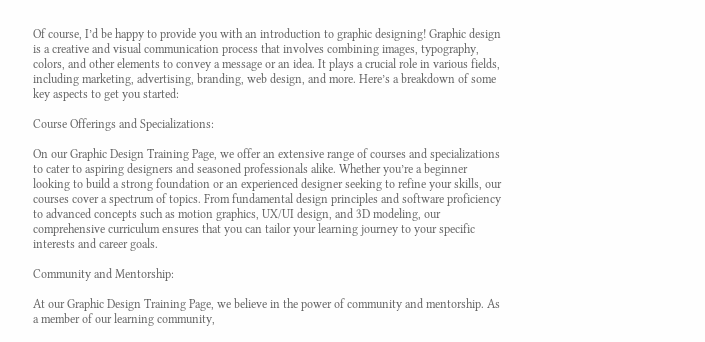Of course, I’d be happy to provide you with an introduction to graphic designing! Graphic design is a creative and visual communication process that involves combining images, typography, colors, and other elements to convey a message or an idea. It plays a crucial role in various fields, including marketing, advertising, branding, web design, and more. Here’s a breakdown of some key aspects to get you started:

Course Offerings and Specializations:

On our Graphic Design Training Page, we offer an extensive range of courses and specializations to cater to aspiring designers and seasoned professionals alike. Whether you’re a beginner looking to build a strong foundation or an experienced designer seeking to refine your skills, our courses cover a spectrum of topics. From fundamental design principles and software proficiency to advanced concepts such as motion graphics, UX/UI design, and 3D modeling, our comprehensive curriculum ensures that you can tailor your learning journey to your specific interests and career goals.

Community and Mentorship:

At our Graphic Design Training Page, we believe in the power of community and mentorship. As a member of our learning community,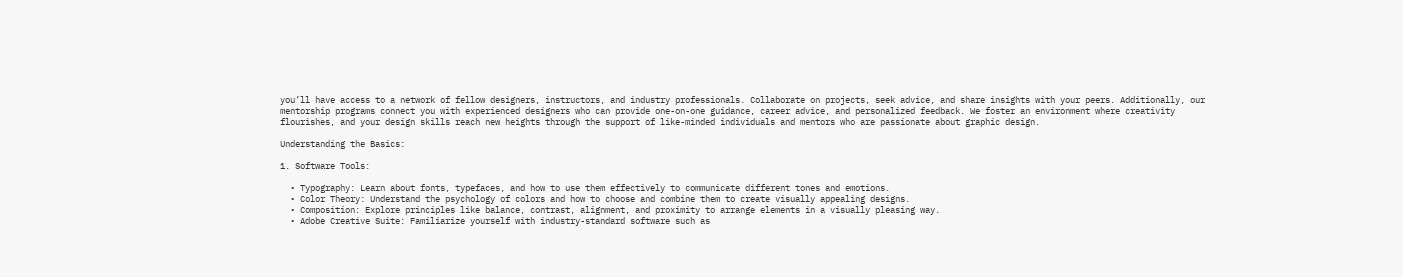you’ll have access to a network of fellow designers, instructors, and industry professionals. Collaborate on projects, seek advice, and share insights with your peers. Additionally, our mentorship programs connect you with experienced designers who can provide one-on-one guidance, career advice, and personalized feedback. We foster an environment where creativity flourishes, and your design skills reach new heights through the support of like-minded individuals and mentors who are passionate about graphic design.

Understanding the Basics:

1. Software Tools:

  • Typography: Learn about fonts, typefaces, and how to use them effectively to communicate different tones and emotions.
  • Color Theory: Understand the psychology of colors and how to choose and combine them to create visually appealing designs.
  • Composition: Explore principles like balance, contrast, alignment, and proximity to arrange elements in a visually pleasing way.
  • Adobe Creative Suite: Familiarize yourself with industry-standard software such as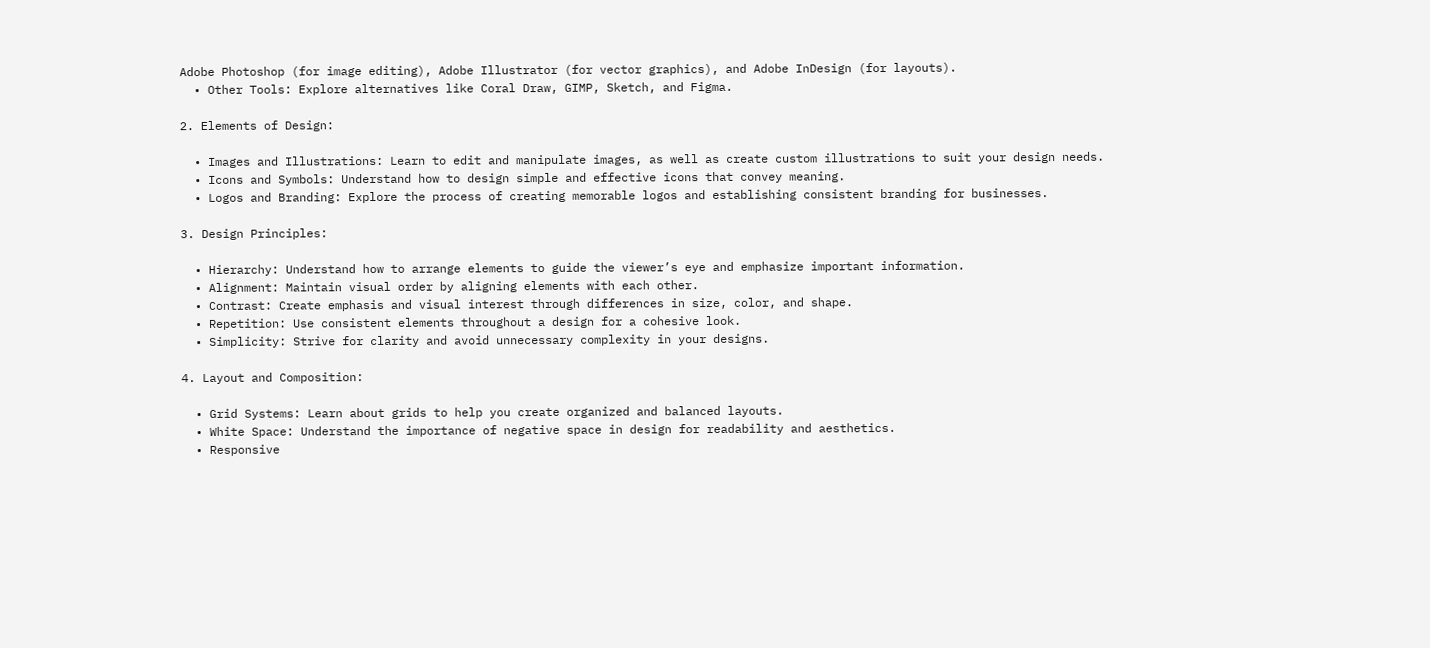Adobe Photoshop (for image editing), Adobe Illustrator (for vector graphics), and Adobe InDesign (for layouts).
  • Other Tools: Explore alternatives like Coral Draw, GIMP, Sketch, and Figma.

2. Elements of Design:

  • Images and Illustrations: Learn to edit and manipulate images, as well as create custom illustrations to suit your design needs.
  • Icons and Symbols: Understand how to design simple and effective icons that convey meaning.
  • Logos and Branding: Explore the process of creating memorable logos and establishing consistent branding for businesses.

3. Design Principles:

  • Hierarchy: Understand how to arrange elements to guide the viewer’s eye and emphasize important information.
  • Alignment: Maintain visual order by aligning elements with each other.
  • Contrast: Create emphasis and visual interest through differences in size, color, and shape.
  • Repetition: Use consistent elements throughout a design for a cohesive look.
  • Simplicity: Strive for clarity and avoid unnecessary complexity in your designs.

4. Layout and Composition:

  • Grid Systems: Learn about grids to help you create organized and balanced layouts.
  • White Space: Understand the importance of negative space in design for readability and aesthetics.
  • Responsive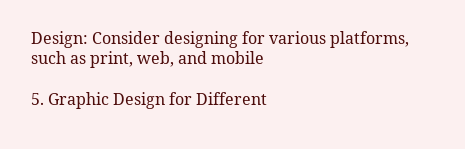Design: Consider designing for various platforms, such as print, web, and mobile

5. Graphic Design for Different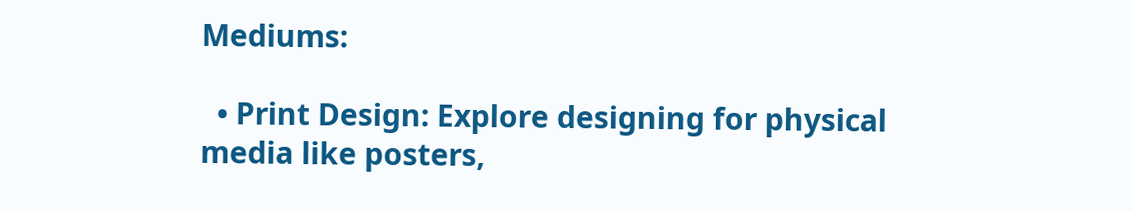Mediums:

  • Print Design: Explore designing for physical media like posters,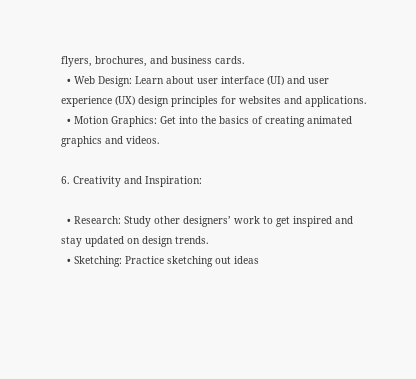flyers, brochures, and business cards.
  • Web Design: Learn about user interface (UI) and user experience (UX) design principles for websites and applications.
  • Motion Graphics: Get into the basics of creating animated graphics and videos.

6. Creativity and Inspiration:

  • Research: Study other designers’ work to get inspired and stay updated on design trends.
  • Sketching: Practice sketching out ideas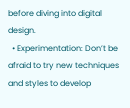before diving into digital design.
  • Experimentation: Don’t be afraid to try new techniques and styles to develop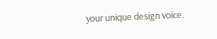your unique design voice.